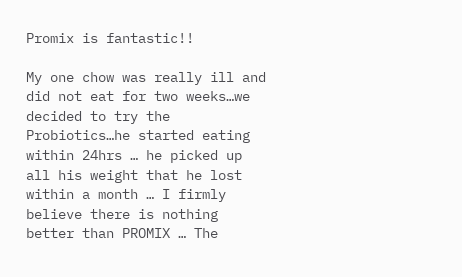Promix is fantastic!!

My one chow was really ill and did not eat for two weeks…we decided to try the Probiotics…he started eating within 24hrs … he picked up all his weight that he lost within a month … I firmly believe there is nothing better than PROMIX … The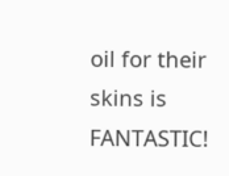oil for their skins is FANTASTIC!